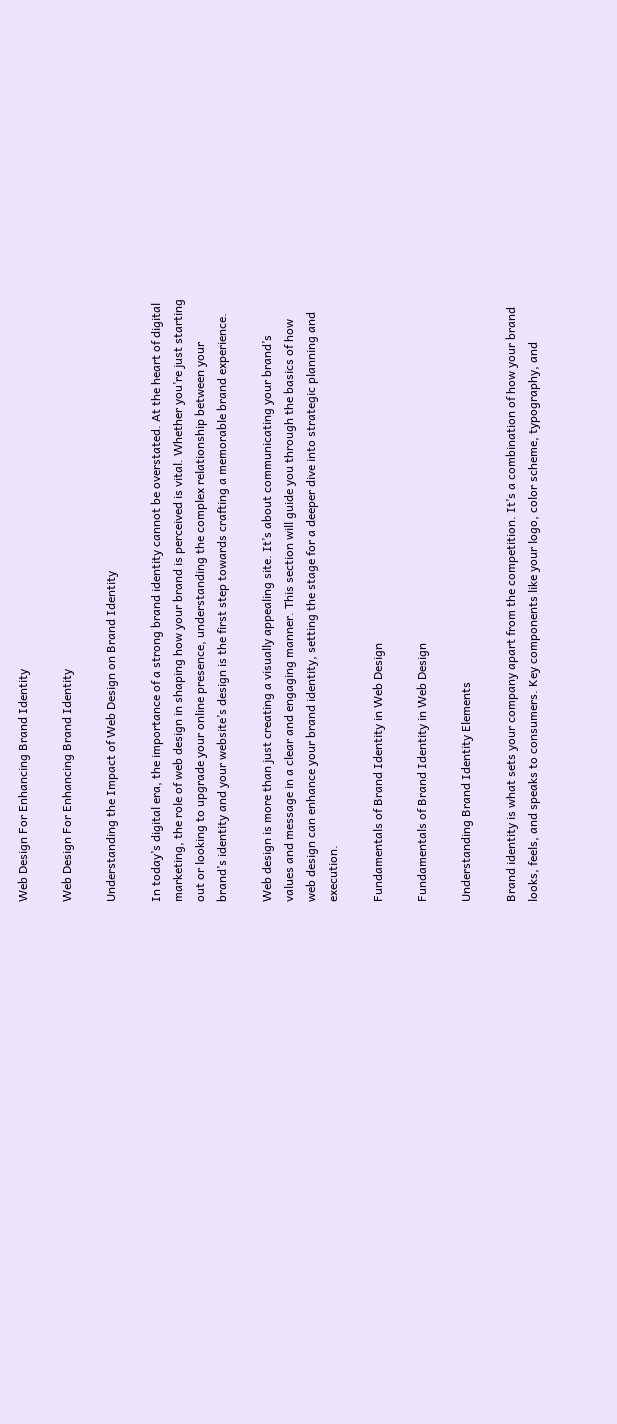Web Design For Enhancing Brand Identity

Web Design For Enhancing Brand Identity

Understanding the Impact of Web Design on Brand Identity

In today’s digital era, the importance of a strong brand identity cannot be overstated. At the heart of digital marketing, the role of web design in shaping how your brand is perceived is vital. Whether you’re just starting out or looking to upgrade your online presence, understanding the complex relationship between your brand’s identity and your website’s design is the first step towards crafting a memorable brand experience.

Web design is more than just creating a visually appealing site. It’s about communicating your brand’s values and message in a clear and engaging manner. This section will guide you through the basics of how web design can enhance your brand identity, setting the stage for a deeper dive into strategic planning and execution.

Fundamentals of Brand Identity in Web Design

Fundamentals of Brand Identity in Web Design

Understanding Brand Identity Elements

Brand identity is what sets your company apart from the competition. It’s a combination of how your brand looks, feels, and speaks to consumers. Key components like your logo, color scheme, typography, and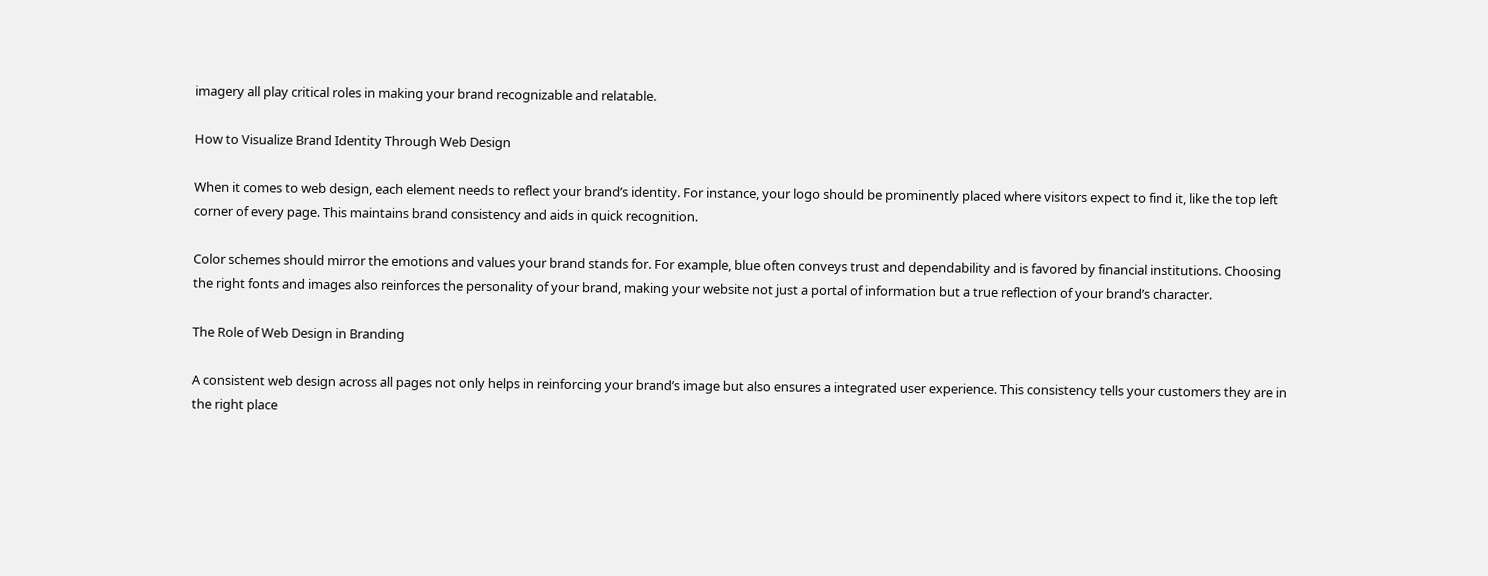imagery all play critical roles in making your brand recognizable and relatable.

How to Visualize Brand Identity Through Web Design

When it comes to web design, each element needs to reflect your brand’s identity. For instance, your logo should be prominently placed where visitors expect to find it, like the top left corner of every page. This maintains brand consistency and aids in quick recognition.

Color schemes should mirror the emotions and values your brand stands for. For example, blue often conveys trust and dependability and is favored by financial institutions. Choosing the right fonts and images also reinforces the personality of your brand, making your website not just a portal of information but a true reflection of your brand’s character.

The Role of Web Design in Branding

A consistent web design across all pages not only helps in reinforcing your brand’s image but also ensures a integrated user experience. This consistency tells your customers they are in the right place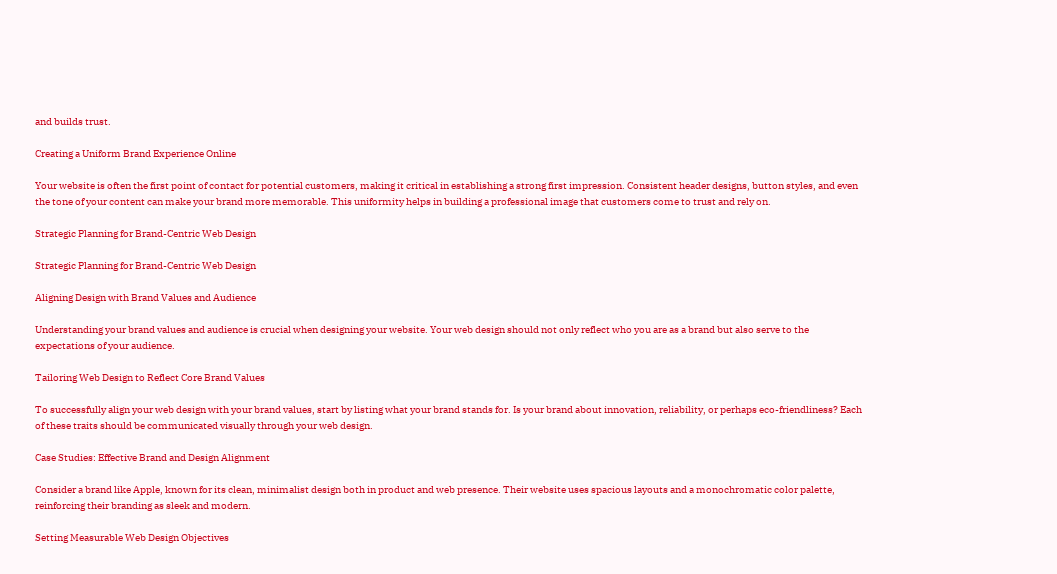and builds trust.

Creating a Uniform Brand Experience Online

Your website is often the first point of contact for potential customers, making it critical in establishing a strong first impression. Consistent header designs, button styles, and even the tone of your content can make your brand more memorable. This uniformity helps in building a professional image that customers come to trust and rely on.

Strategic Planning for Brand-Centric Web Design

Strategic Planning for Brand-Centric Web Design

Aligning Design with Brand Values and Audience

Understanding your brand values and audience is crucial when designing your website. Your web design should not only reflect who you are as a brand but also serve to the expectations of your audience.

Tailoring Web Design to Reflect Core Brand Values

To successfully align your web design with your brand values, start by listing what your brand stands for. Is your brand about innovation, reliability, or perhaps eco-friendliness? Each of these traits should be communicated visually through your web design.

Case Studies: Effective Brand and Design Alignment

Consider a brand like Apple, known for its clean, minimalist design both in product and web presence. Their website uses spacious layouts and a monochromatic color palette, reinforcing their branding as sleek and modern.

Setting Measurable Web Design Objectives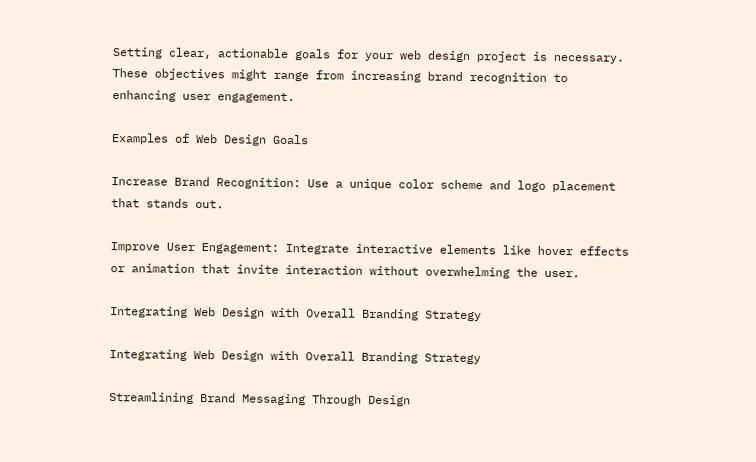Setting clear, actionable goals for your web design project is necessary. These objectives might range from increasing brand recognition to enhancing user engagement.

Examples of Web Design Goals

Increase Brand Recognition: Use a unique color scheme and logo placement that stands out.

Improve User Engagement: Integrate interactive elements like hover effects or animation that invite interaction without overwhelming the user.

Integrating Web Design with Overall Branding Strategy

Integrating Web Design with Overall Branding Strategy

Streamlining Brand Messaging Through Design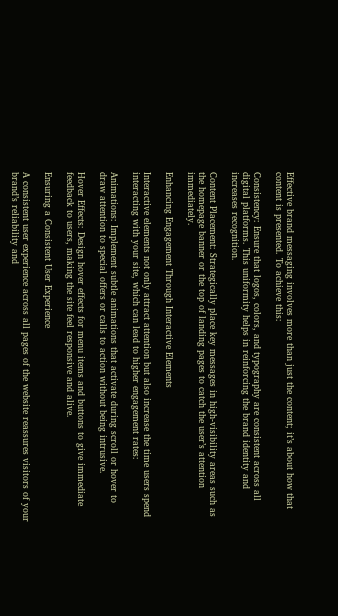Effective brand messaging involves more than just the content; it’s about how that content is presented. To achieve this:

Consistency: Ensure that logos, colors, and typography are consistent across all digital platforms. This uniformity helps in reinforcing the brand identity and increases recognition.

Content Placement: Strategically place key messages in high-visibility areas such as the homepage banner or the top of landing pages to catch the user’s attention immediately.

Enhancing Engagement Through Interactive Elements

Interactive elements not only attract attention but also increase the time users spend interacting with your site, which can lead to higher engagement rates:

Animations: Implement subtle animations that activate during scroll or hover to draw attention to special offers or calls to action without being intrusive.

Hover Effects: Design hover effects for menu items and buttons to give immediate feedback to users, making the site feel responsive and alive.

Ensuring a Consistent User Experience

A consistent user experience across all pages of the website reassures visitors of your brand’s reliability and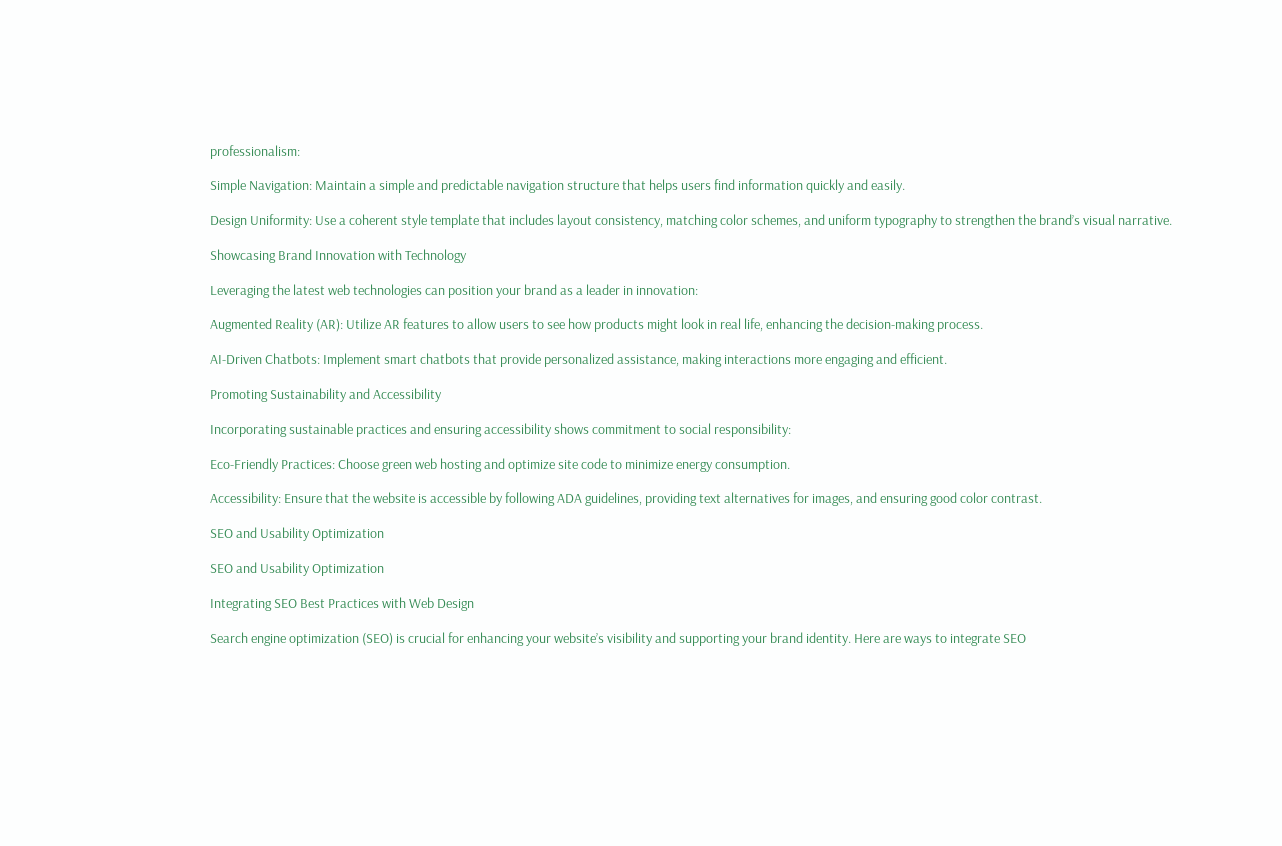professionalism:

Simple Navigation: Maintain a simple and predictable navigation structure that helps users find information quickly and easily.

Design Uniformity: Use a coherent style template that includes layout consistency, matching color schemes, and uniform typography to strengthen the brand’s visual narrative.

Showcasing Brand Innovation with Technology

Leveraging the latest web technologies can position your brand as a leader in innovation:

Augmented Reality (AR): Utilize AR features to allow users to see how products might look in real life, enhancing the decision-making process.

AI-Driven Chatbots: Implement smart chatbots that provide personalized assistance, making interactions more engaging and efficient.

Promoting Sustainability and Accessibility

Incorporating sustainable practices and ensuring accessibility shows commitment to social responsibility:

Eco-Friendly Practices: Choose green web hosting and optimize site code to minimize energy consumption.

Accessibility: Ensure that the website is accessible by following ADA guidelines, providing text alternatives for images, and ensuring good color contrast.

SEO and Usability Optimization

SEO and Usability Optimization

Integrating SEO Best Practices with Web Design

Search engine optimization (SEO) is crucial for enhancing your website’s visibility and supporting your brand identity. Here are ways to integrate SEO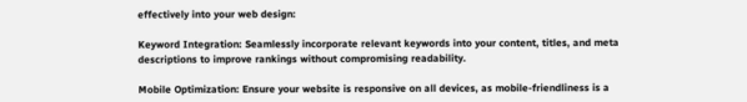effectively into your web design:

Keyword Integration: Seamlessly incorporate relevant keywords into your content, titles, and meta descriptions to improve rankings without compromising readability.

Mobile Optimization: Ensure your website is responsive on all devices, as mobile-friendliness is a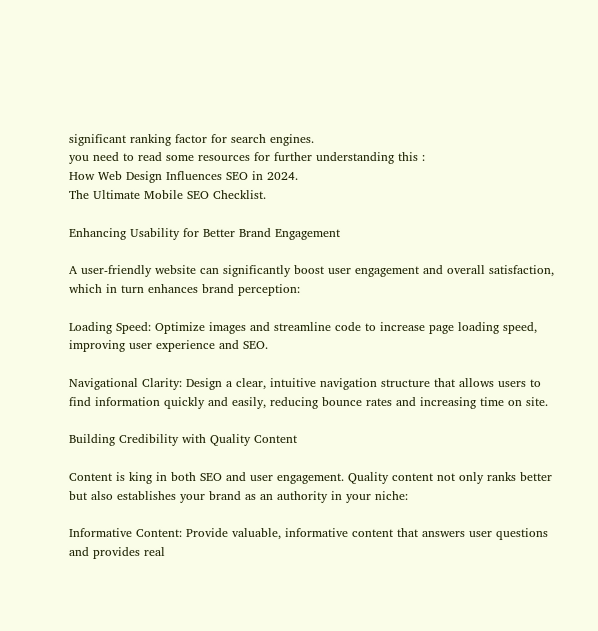significant ranking factor for search engines.
you need to read some resources for further understanding this :
How Web Design Influences SEO in 2024.
The Ultimate Mobile SEO Checklist.

Enhancing Usability for Better Brand Engagement

A user-friendly website can significantly boost user engagement and overall satisfaction, which in turn enhances brand perception:

Loading Speed: Optimize images and streamline code to increase page loading speed, improving user experience and SEO.

Navigational Clarity: Design a clear, intuitive navigation structure that allows users to find information quickly and easily, reducing bounce rates and increasing time on site.

Building Credibility with Quality Content

Content is king in both SEO and user engagement. Quality content not only ranks better but also establishes your brand as an authority in your niche:

Informative Content: Provide valuable, informative content that answers user questions and provides real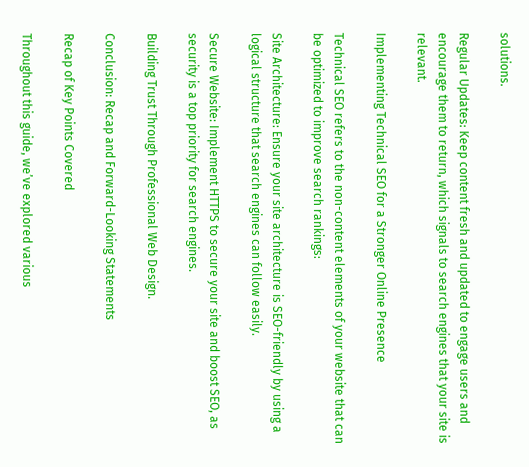solutions.

Regular Updates: Keep content fresh and updated to engage users and encourage them to return, which signals to search engines that your site is relevant.

Implementing Technical SEO for a Stronger Online Presence

Technical SEO refers to the non-content elements of your website that can be optimized to improve search rankings:

Site Architecture: Ensure your site architecture is SEO-friendly by using a logical structure that search engines can follow easily.

Secure Website: Implement HTTPS to secure your site and boost SEO, as security is a top priority for search engines.

Building Trust Through Professional Web Design.

Conclusion: Recap and Forward-Looking Statements

Recap of Key Points Covered

Throughout this guide, we’ve explored various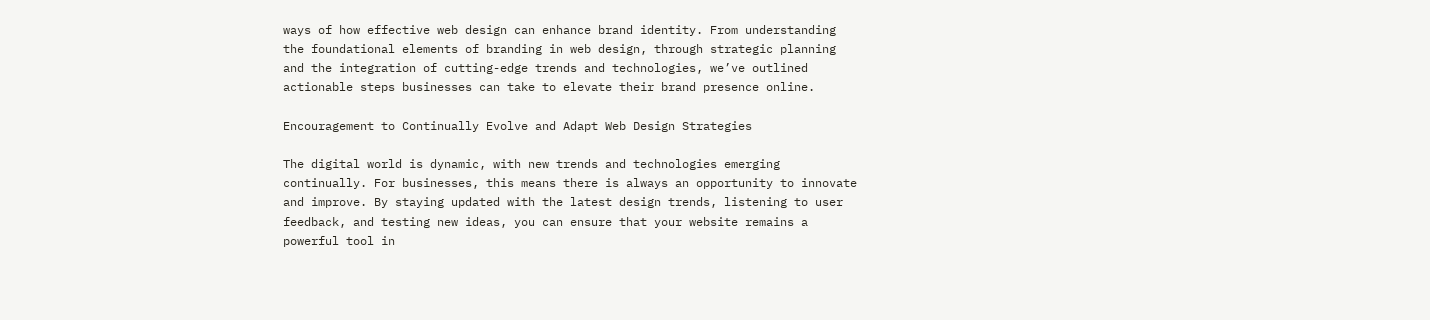ways of how effective web design can enhance brand identity. From understanding the foundational elements of branding in web design, through strategic planning and the integration of cutting-edge trends and technologies, we’ve outlined actionable steps businesses can take to elevate their brand presence online.

Encouragement to Continually Evolve and Adapt Web Design Strategies

The digital world is dynamic, with new trends and technologies emerging continually. For businesses, this means there is always an opportunity to innovate and improve. By staying updated with the latest design trends, listening to user feedback, and testing new ideas, you can ensure that your website remains a powerful tool in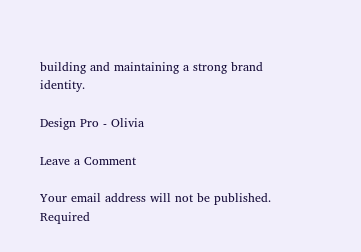building and maintaining a strong brand identity.

Design Pro - Olivia

Leave a Comment

Your email address will not be published. Required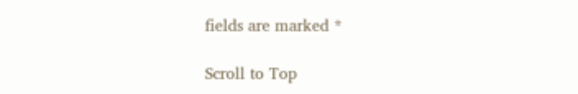fields are marked *

Scroll to Top